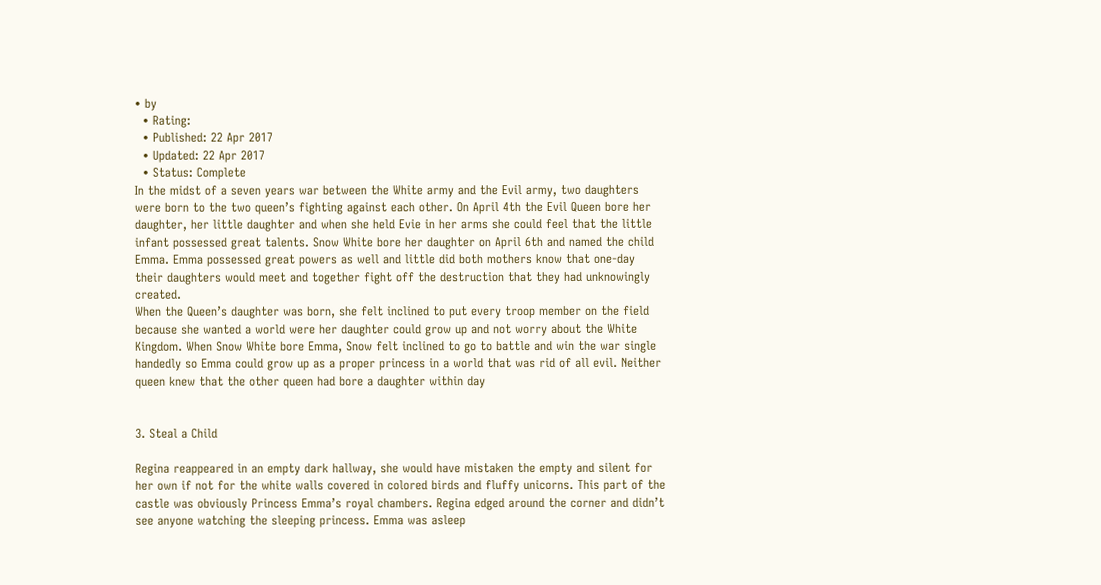• by
  • Rating:
  • Published: 22 Apr 2017
  • Updated: 22 Apr 2017
  • Status: Complete
In the midst of a seven years war between the White army and the Evil army, two daughters were born to the two queen’s fighting against each other. On April 4th the Evil Queen bore her daughter, her little daughter and when she held Evie in her arms she could feel that the little infant possessed great talents. Snow White bore her daughter on April 6th and named the child Emma. Emma possessed great powers as well and little did both mothers know that one-day their daughters would meet and together fight off the destruction that they had unknowingly created.
When the Queen’s daughter was born, she felt inclined to put every troop member on the field because she wanted a world were her daughter could grow up and not worry about the White Kingdom. When Snow White bore Emma, Snow felt inclined to go to battle and win the war single handedly so Emma could grow up as a proper princess in a world that was rid of all evil. Neither queen knew that the other queen had bore a daughter within day


3. Steal a Child

Regina reappeared in an empty dark hallway, she would have mistaken the empty and silent for her own if not for the white walls covered in colored birds and fluffy unicorns. This part of the castle was obviously Princess Emma’s royal chambers. Regina edged around the corner and didn’t see anyone watching the sleeping princess. Emma was asleep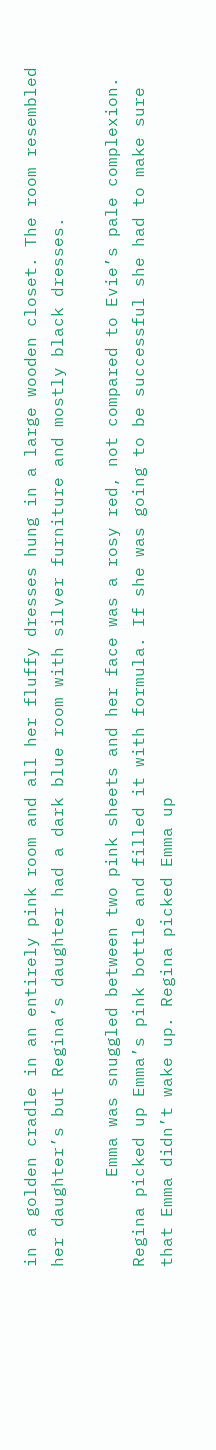in a golden cradle in an entirely pink room and all her fluffy dresses hung in a large wooden closet. The room resembled her daughter’s but Regina’s daughter had a dark blue room with silver furniture and mostly black dresses.

         Emma was snuggled between two pink sheets and her face was a rosy red, not compared to Evie’s pale complexion. Regina picked up Emma’s pink bottle and filled it with formula. If she was going to be successful she had to make sure that Emma didn’t wake up. Regina picked Emma up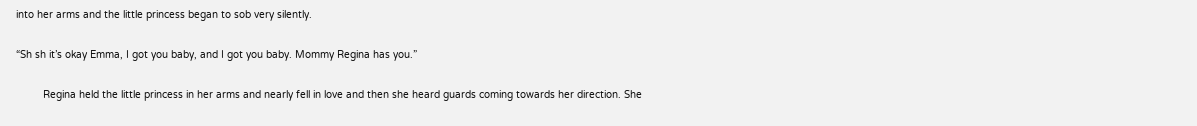into her arms and the little princess began to sob very silently.

“Sh sh it’s okay Emma, I got you baby, and I got you baby. Mommy Regina has you.”

         Regina held the little princess in her arms and nearly fell in love and then she heard guards coming towards her direction. She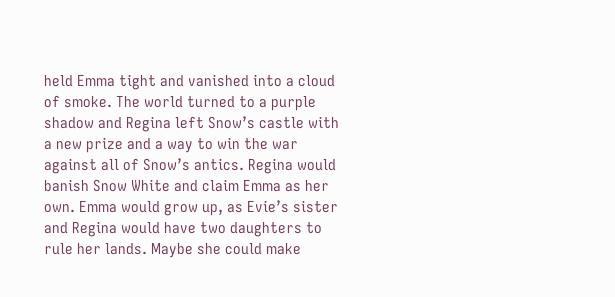held Emma tight and vanished into a cloud of smoke. The world turned to a purple shadow and Regina left Snow’s castle with a new prize and a way to win the war against all of Snow’s antics. Regina would banish Snow White and claim Emma as her own. Emma would grow up, as Evie’s sister and Regina would have two daughters to rule her lands. Maybe she could make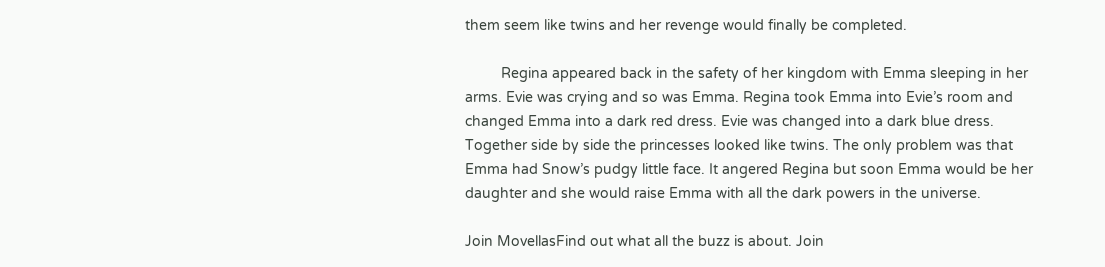them seem like twins and her revenge would finally be completed.

         Regina appeared back in the safety of her kingdom with Emma sleeping in her arms. Evie was crying and so was Emma. Regina took Emma into Evie’s room and changed Emma into a dark red dress. Evie was changed into a dark blue dress. Together side by side the princesses looked like twins. The only problem was that Emma had Snow’s pudgy little face. It angered Regina but soon Emma would be her daughter and she would raise Emma with all the dark powers in the universe.

Join MovellasFind out what all the buzz is about. Join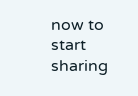now to start sharing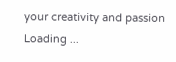your creativity and passion
Loading ...